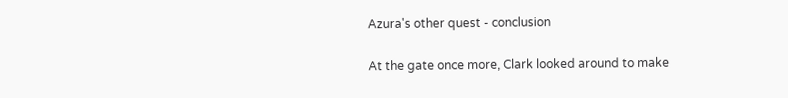Azura's other quest - conclusion

At the gate once more, Clark looked around to make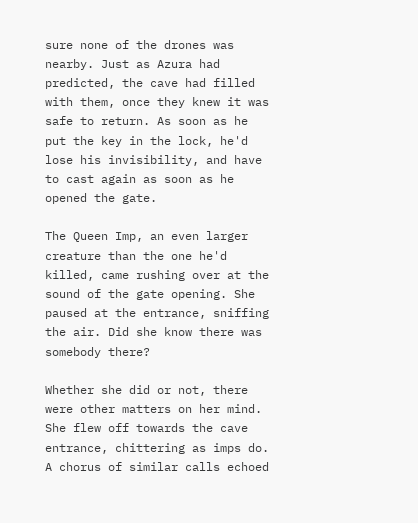sure none of the drones was nearby. Just as Azura had predicted, the cave had filled with them, once they knew it was safe to return. As soon as he put the key in the lock, he'd lose his invisibility, and have to cast again as soon as he opened the gate.

The Queen Imp, an even larger creature than the one he'd killed, came rushing over at the sound of the gate opening. She paused at the entrance, sniffing the air. Did she know there was somebody there?

Whether she did or not, there were other matters on her mind. She flew off towards the cave entrance, chittering as imps do. A chorus of similar calls echoed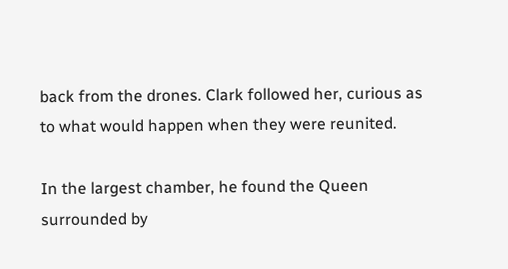back from the drones. Clark followed her, curious as to what would happen when they were reunited.

In the largest chamber, he found the Queen surrounded by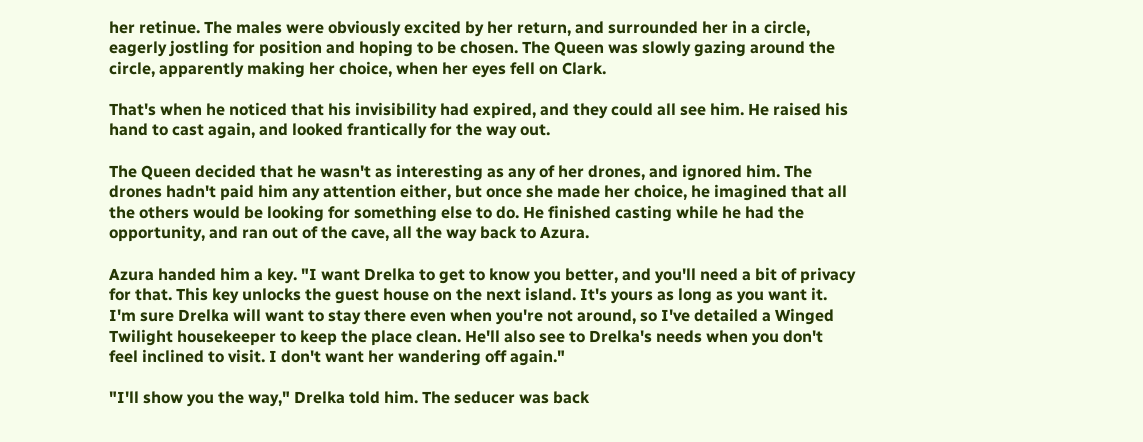her retinue. The males were obviously excited by her return, and surrounded her in a circle, eagerly jostling for position and hoping to be chosen. The Queen was slowly gazing around the circle, apparently making her choice, when her eyes fell on Clark.

That's when he noticed that his invisibility had expired, and they could all see him. He raised his hand to cast again, and looked frantically for the way out.

The Queen decided that he wasn't as interesting as any of her drones, and ignored him. The drones hadn't paid him any attention either, but once she made her choice, he imagined that all the others would be looking for something else to do. He finished casting while he had the opportunity, and ran out of the cave, all the way back to Azura.

Azura handed him a key. "I want Drelka to get to know you better, and you'll need a bit of privacy for that. This key unlocks the guest house on the next island. It's yours as long as you want it. I'm sure Drelka will want to stay there even when you're not around, so I've detailed a Winged Twilight housekeeper to keep the place clean. He'll also see to Drelka's needs when you don't feel inclined to visit. I don't want her wandering off again."

"I'll show you the way," Drelka told him. The seducer was back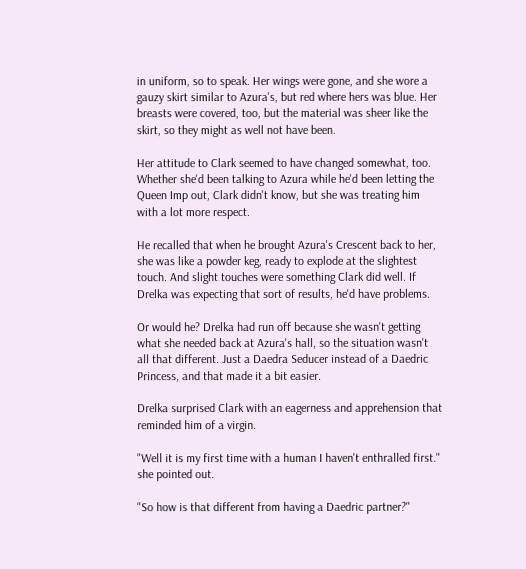in uniform, so to speak. Her wings were gone, and she wore a gauzy skirt similar to Azura's, but red where hers was blue. Her breasts were covered, too, but the material was sheer like the skirt, so they might as well not have been.

Her attitude to Clark seemed to have changed somewhat, too. Whether she'd been talking to Azura while he'd been letting the Queen Imp out, Clark didn't know, but she was treating him with a lot more respect.

He recalled that when he brought Azura's Crescent back to her, she was like a powder keg, ready to explode at the slightest touch. And slight touches were something Clark did well. If Drelka was expecting that sort of results, he'd have problems.

Or would he? Drelka had run off because she wasn't getting what she needed back at Azura's hall, so the situation wasn't all that different. Just a Daedra Seducer instead of a Daedric Princess, and that made it a bit easier.

Drelka surprised Clark with an eagerness and apprehension that reminded him of a virgin.

"Well it is my first time with a human I haven't enthralled first." she pointed out.

"So how is that different from having a Daedric partner?"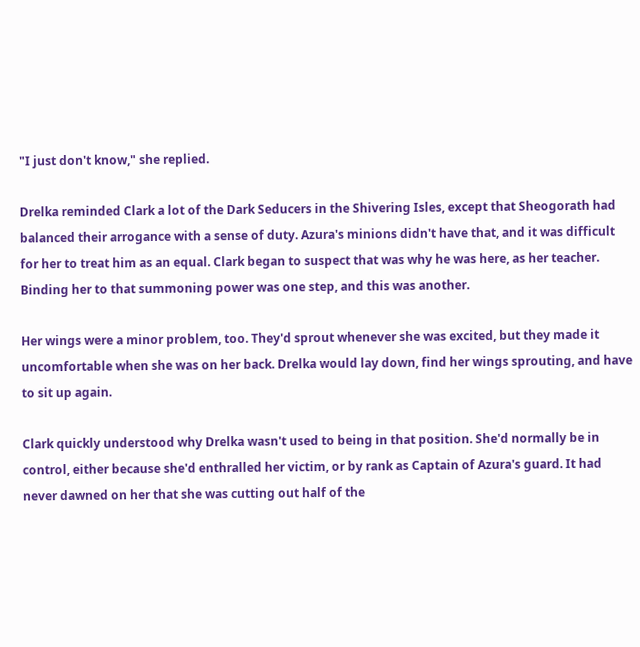"I just don't know," she replied.

Drelka reminded Clark a lot of the Dark Seducers in the Shivering Isles, except that Sheogorath had balanced their arrogance with a sense of duty. Azura's minions didn't have that, and it was difficult for her to treat him as an equal. Clark began to suspect that was why he was here, as her teacher. Binding her to that summoning power was one step, and this was another.

Her wings were a minor problem, too. They'd sprout whenever she was excited, but they made it uncomfortable when she was on her back. Drelka would lay down, find her wings sprouting, and have to sit up again.

Clark quickly understood why Drelka wasn't used to being in that position. She'd normally be in control, either because she'd enthralled her victim, or by rank as Captain of Azura's guard. It had never dawned on her that she was cutting out half of the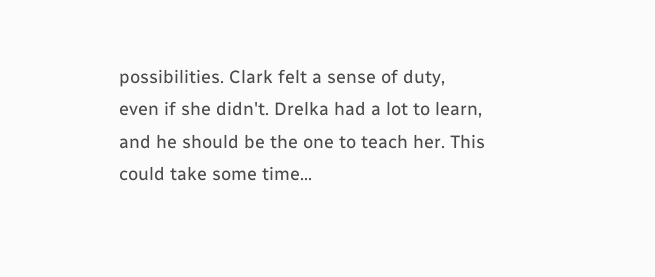possibilities. Clark felt a sense of duty, even if she didn't. Drelka had a lot to learn, and he should be the one to teach her. This could take some time...